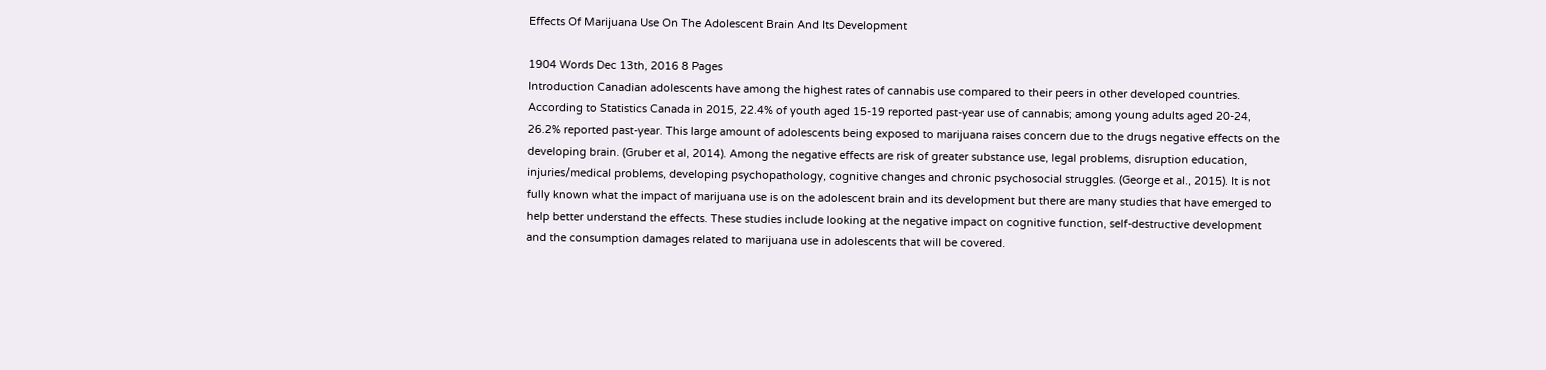Effects Of Marijuana Use On The Adolescent Brain And Its Development

1904 Words Dec 13th, 2016 8 Pages
Introduction Canadian adolescents have among the highest rates of cannabis use compared to their peers in other developed countries. According to Statistics Canada in 2015, 22.4% of youth aged 15-19 reported past-year use of cannabis; among young adults aged 20-24, 26.2% reported past-year. This large amount of adolescents being exposed to marijuana raises concern due to the drugs negative effects on the developing brain. (Gruber et al, 2014). Among the negative effects are risk of greater substance use, legal problems, disruption education, injuries/medical problems, developing psychopathology, cognitive changes and chronic psychosocial struggles. (George et al., 2015). It is not fully known what the impact of marijuana use is on the adolescent brain and its development but there are many studies that have emerged to help better understand the effects. These studies include looking at the negative impact on cognitive function, self-destructive development and the consumption damages related to marijuana use in adolescents that will be covered.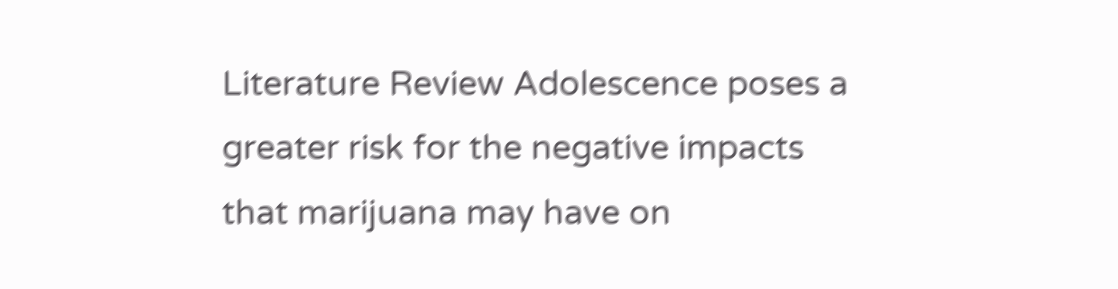Literature Review Adolescence poses a greater risk for the negative impacts that marijuana may have on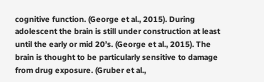cognitive function. (George et al., 2015). During adolescent the brain is still under construction at least until the early or mid 20’s. (George et al., 2015). The brain is thought to be particularly sensitive to damage from drug exposure. (Gruber et al.,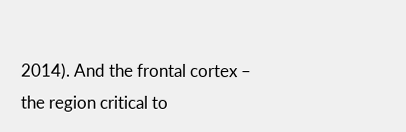2014). And the frontal cortex – the region critical to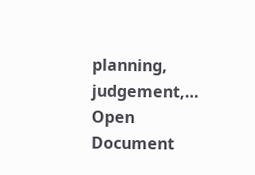planning, judgement,…
Open Document